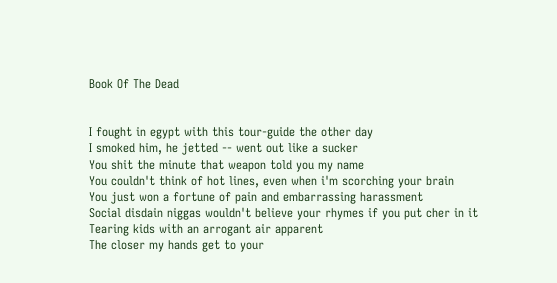Book Of The Dead


I fought in egypt with this tour-guide the other day
I smoked him, he jetted -- went out like a sucker
You shit the minute that weapon told you my name
You couldn't think of hot lines, even when i'm scorching your brain
You just won a fortune of pain and embarrassing harassment
Social disdain niggas wouldn't believe your rhymes if you put cher in it
Tearing kids with an arrogant air apparent
The closer my hands get to your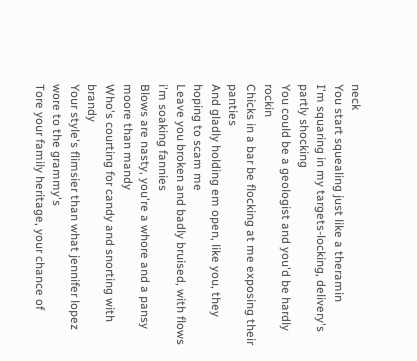neck
You start squealing just like a theramin
I'm squaring in my targets-locking, delivery's partly shocking
You could be a geologist and you'd be hardly rockin
Chicks in a bar be flocking at me exposing their panties
And gladly holding em open, like you, they hoping to scam me
Leave you broken and badly bruised, with flows i'm soaking fannies
Blows are nasty, you're a whore and a pansy moore than mandy
Who's courting for candy and snorting with brandy
Your style's flimsier than what jennifer lopez wore to the grammy's
Tore your family heritage, your chance of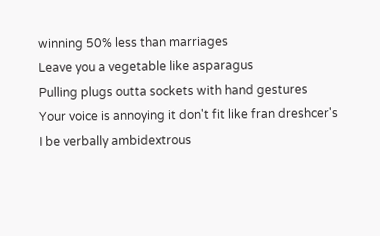winning 50% less than marriages
Leave you a vegetable like asparagus
Pulling plugs outta sockets with hand gestures
Your voice is annoying it don't fit like fran dreshcer's
I be verbally ambidextrous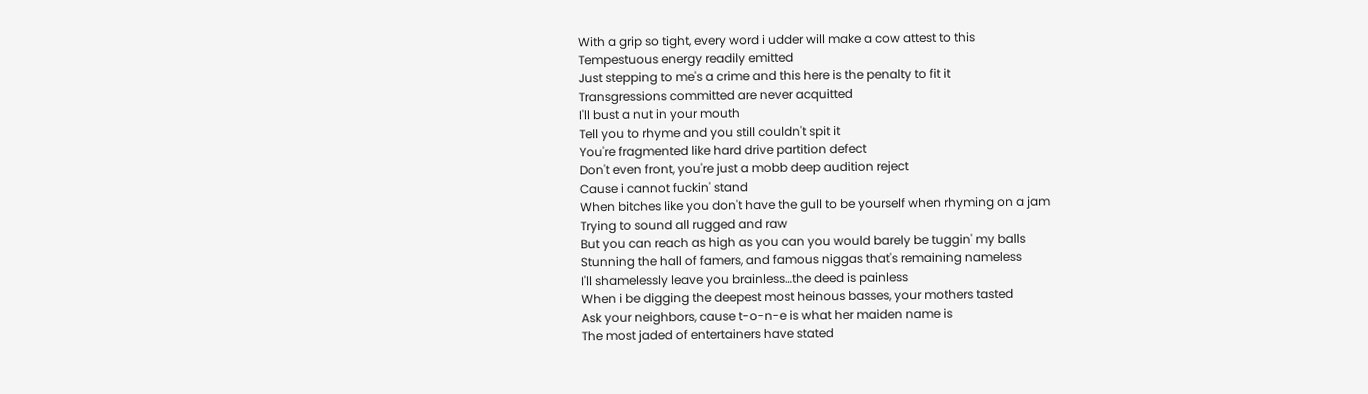With a grip so tight, every word i udder will make a cow attest to this
Tempestuous energy readily emitted
Just stepping to me's a crime and this here is the penalty to fit it
Transgressions committed are never acquitted
I'll bust a nut in your mouth
Tell you to rhyme and you still couldn't spit it
You're fragmented like hard drive partition defect
Don't even front, you're just a mobb deep audition reject
Cause i cannot fuckin' stand
When bitches like you don't have the gull to be yourself when rhyming on a jam
Trying to sound all rugged and raw
But you can reach as high as you can you would barely be tuggin' my balls
Stunning the hall of famers, and famous niggas that's remaining nameless
I'll shamelessly leave you brainless…the deed is painless
When i be digging the deepest most heinous basses, your mothers tasted
Ask your neighbors, cause t-o-n-e is what her maiden name is
The most jaded of entertainers have stated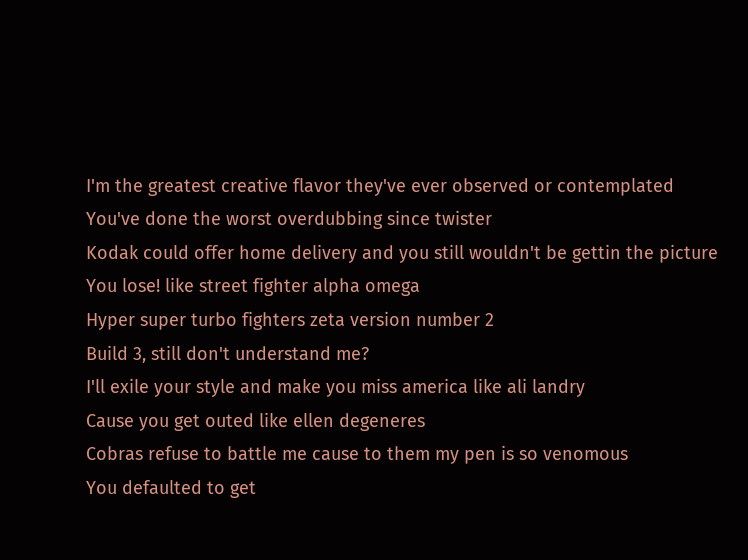I'm the greatest creative flavor they've ever observed or contemplated
You've done the worst overdubbing since twister
Kodak could offer home delivery and you still wouldn't be gettin the picture
You lose! like street fighter alpha omega
Hyper super turbo fighters zeta version number 2
Build 3, still don't understand me?
I'll exile your style and make you miss america like ali landry
Cause you get outed like ellen degeneres
Cobras refuse to battle me cause to them my pen is so venomous
You defaulted to get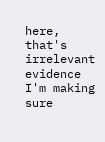here, that's irrelevant evidence
I'm making sure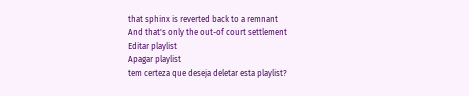that sphinx is reverted back to a remnant
And that's only the out-of court settlement
Editar playlist
Apagar playlist
tem certeza que deseja deletar esta playlist?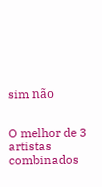sim não


O melhor de 3 artistas combinados